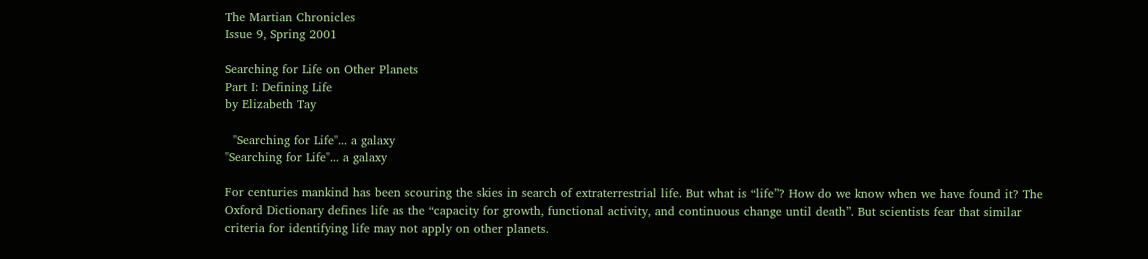The Martian Chronicles
Issue 9, Spring 2001

Searching for Life on Other Planets
Part I: Defining Life
by Elizabeth Tay

  "Searching for Life"... a galaxy
"Searching for Life"... a galaxy

For centuries mankind has been scouring the skies in search of extraterrestrial life. But what is “life”? How do we know when we have found it? The Oxford Dictionary defines life as the “capacity for growth, functional activity, and continuous change until death”. But scientists fear that similar criteria for identifying life may not apply on other planets.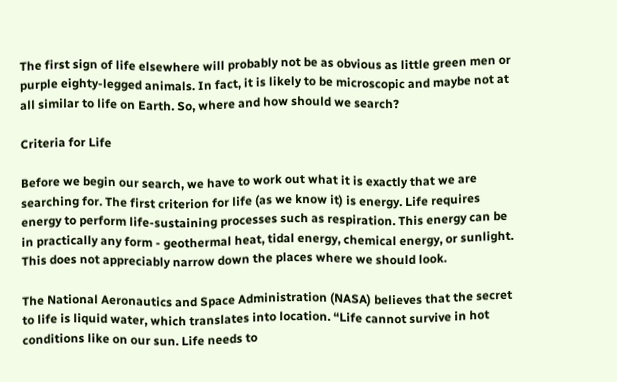The first sign of life elsewhere will probably not be as obvious as little green men or purple eighty-legged animals. In fact, it is likely to be microscopic and maybe not at all similar to life on Earth. So, where and how should we search?

Criteria for Life

Before we begin our search, we have to work out what it is exactly that we are searching for. The first criterion for life (as we know it) is energy. Life requires energy to perform life-sustaining processes such as respiration. This energy can be in practically any form - geothermal heat, tidal energy, chemical energy, or sunlight. This does not appreciably narrow down the places where we should look.

The National Aeronautics and Space Administration (NASA) believes that the secret to life is liquid water, which translates into location. “Life cannot survive in hot conditions like on our sun. Life needs to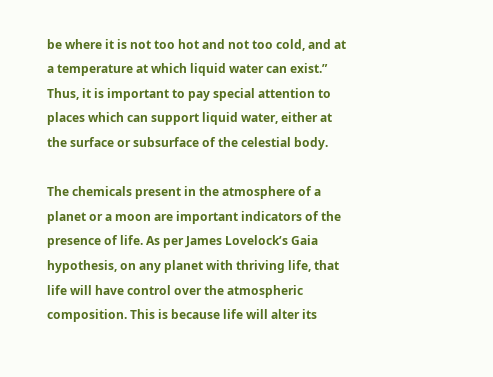be where it is not too hot and not too cold, and at a temperature at which liquid water can exist.” Thus, it is important to pay special attention to places which can support liquid water, either at the surface or subsurface of the celestial body.

The chemicals present in the atmosphere of a planet or a moon are important indicators of the presence of life. As per James Lovelock’s Gaia hypothesis, on any planet with thriving life, that life will have control over the atmospheric composition. This is because life will alter its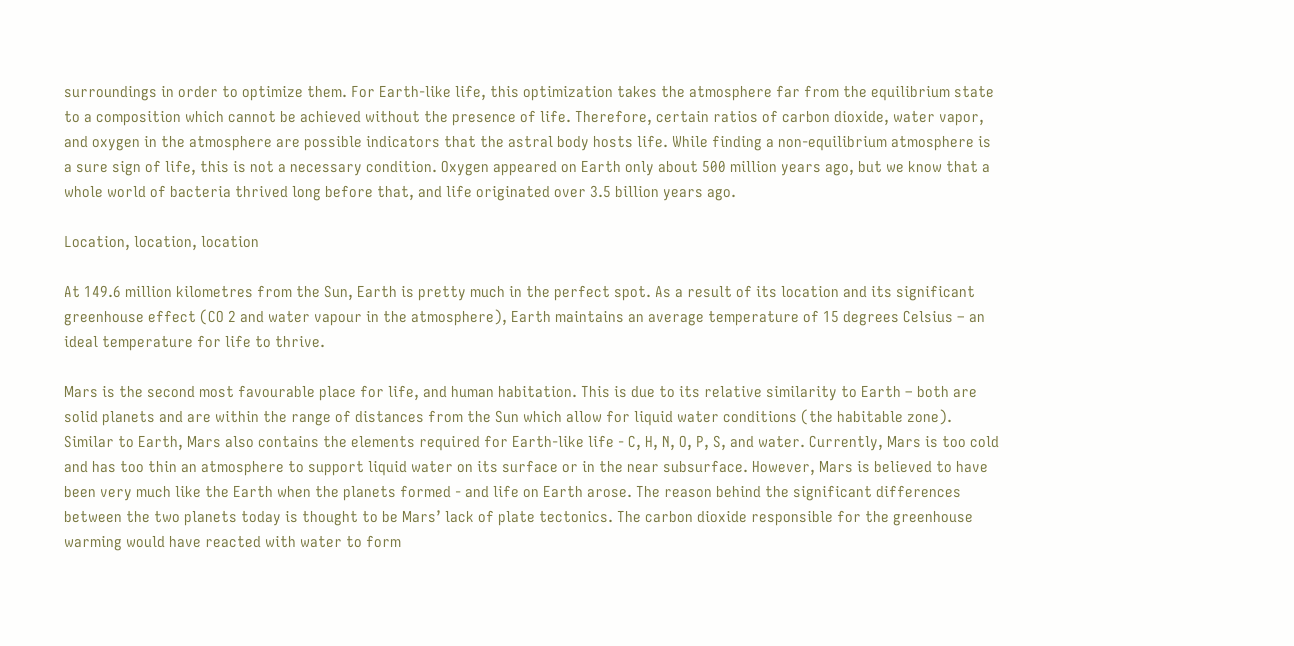surroundings in order to optimize them. For Earth-like life, this optimization takes the atmosphere far from the equilibrium state to a composition which cannot be achieved without the presence of life. Therefore, certain ratios of carbon dioxide, water vapor, and oxygen in the atmosphere are possible indicators that the astral body hosts life. While finding a non-equilibrium atmosphere is a sure sign of life, this is not a necessary condition. Oxygen appeared on Earth only about 500 million years ago, but we know that a whole world of bacteria thrived long before that, and life originated over 3.5 billion years ago.

Location, location, location

At 149.6 million kilometres from the Sun, Earth is pretty much in the perfect spot. As a result of its location and its significant greenhouse effect (CO 2 and water vapour in the atmosphere), Earth maintains an average temperature of 15 degrees Celsius – an ideal temperature for life to thrive.

Mars is the second most favourable place for life, and human habitation. This is due to its relative similarity to Earth – both are solid planets and are within the range of distances from the Sun which allow for liquid water conditions (the habitable zone). Similar to Earth, Mars also contains the elements required for Earth-like life - C, H, N, O, P, S, and water. Currently, Mars is too cold and has too thin an atmosphere to support liquid water on its surface or in the near subsurface. However, Mars is believed to have been very much like the Earth when the planets formed - and life on Earth arose. The reason behind the significant differences between the two planets today is thought to be Mars’ lack of plate tectonics. The carbon dioxide responsible for the greenhouse warming would have reacted with water to form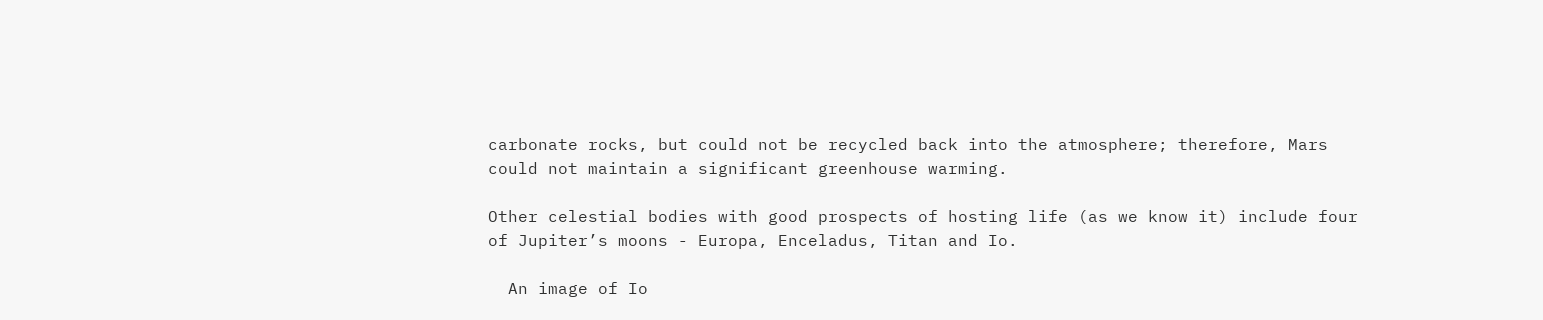carbonate rocks, but could not be recycled back into the atmosphere; therefore, Mars could not maintain a significant greenhouse warming.

Other celestial bodies with good prospects of hosting life (as we know it) include four of Jupiter’s moons - Europa, Enceladus, Titan and Io.

  An image of Io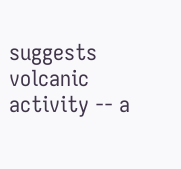suggests volcanic activity -- a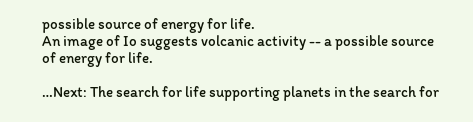possible source of energy for life.
An image of Io suggests volcanic activity -- a possible source of energy for life.

…Next: The search for life supporting planets in the search for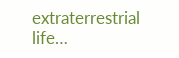extraterrestrial life…